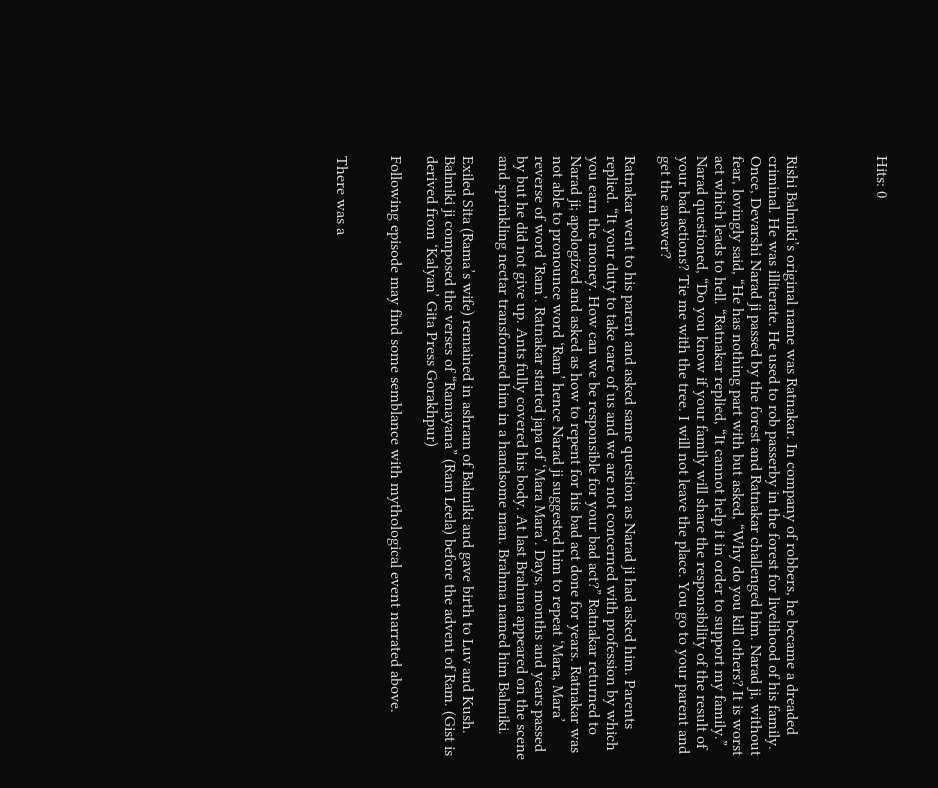Hits: 0




Rishi Balmiki’s original name was Ratnakar. In company of robbers, he became a dreaded criminal. He was illiterate. He used to rob passerby in the forest for livelihood of his family. Once, Devarshi Narad ji passed by the forest and Ratnakar challenged him. Narad ji, without fear, lovingly said, “He has nothing part with but asked, “Why do you kill others? It is worst act which leads to hell. “Ratnakar replied, “It cannot help it in order to support my family.” Narad questioned, “Do you know if your family will share the responsibility of the result of your bad actions? Tie me with the tree. I will not leave the place. You go to your parent and get the answer?

Ratnakar went to his parent and asked same question as Narad ji had asked him. Parents replied. “It your duty to take care of us and we are not concerned with profession by which you earn the money. How can we be responsible for your bad act?” Ratnakar returned to Narad ji; apologized and asked as how to repent for his bad act done for years. Ratnakar was not able to pronounce word ‘Ram’ hence Narad ji suggested him to repeat ‘Mara, Mara’ reverse of word ‘Ram’. Ratnakar started japa of ‘Mara Mara’. Days, months and years passed by but he did not give up. Ants fully covered his body. At last Brahma appeared on the scene and sprinkling nectar transformed him in a handsome man. Brahma named him Balmiki.

Exiled Sita (Rama’s wife) remained in ashram of Balmiki and gave birth to Luv and Kush. Balmiki ji composed the verses of “Ramayana” (Ram Leela) before the advent of Ram. (Gist is derived from ‘Kalyan’ Gita Press Gorakhpur)

Following episode may find some semblance with mythological event narrated above.


There was a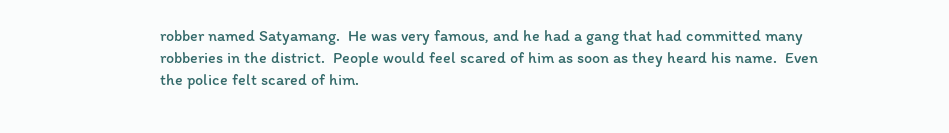robber named Satyamang.  He was very famous, and he had a gang that had committed many robberies in the district.  People would feel scared of him as soon as they heard his name.  Even the police felt scared of him.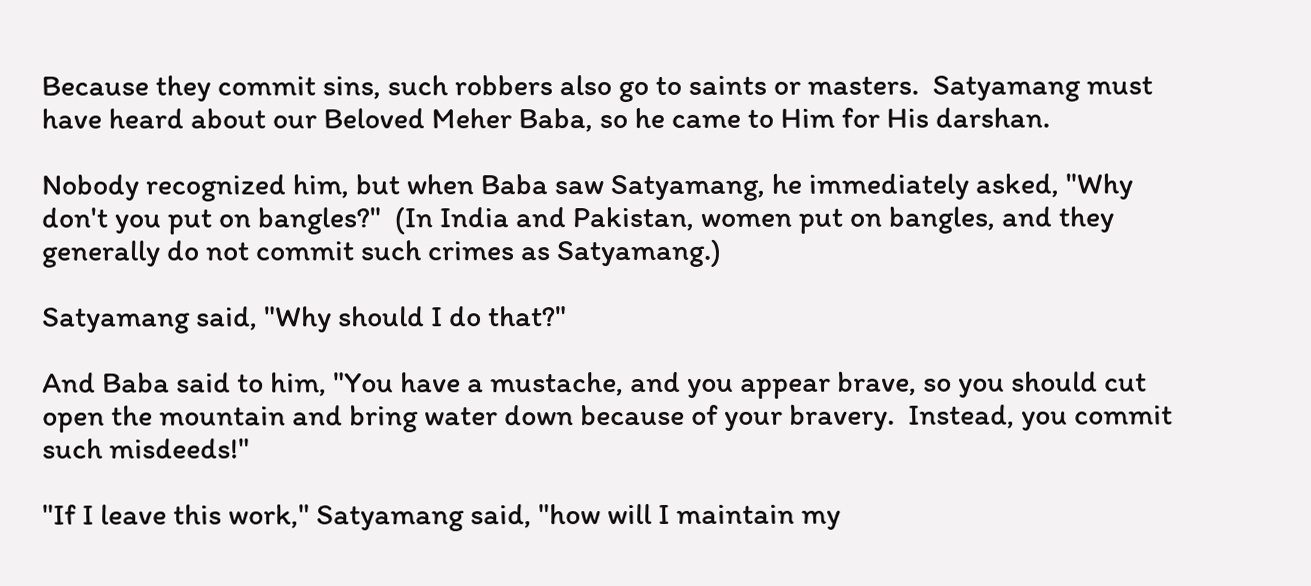Because they commit sins, such robbers also go to saints or masters.  Satyamang must have heard about our Beloved Meher Baba, so he came to Him for His darshan.

Nobody recognized him, but when Baba saw Satyamang, he immediately asked, "Why don't you put on bangles?"  (In India and Pakistan, women put on bangles, and they generally do not commit such crimes as Satyamang.)

Satyamang said, "Why should I do that?"

And Baba said to him, "You have a mustache, and you appear brave, so you should cut open the mountain and bring water down because of your bravery.  Instead, you commit such misdeeds!"

"If I leave this work," Satyamang said, "how will I maintain my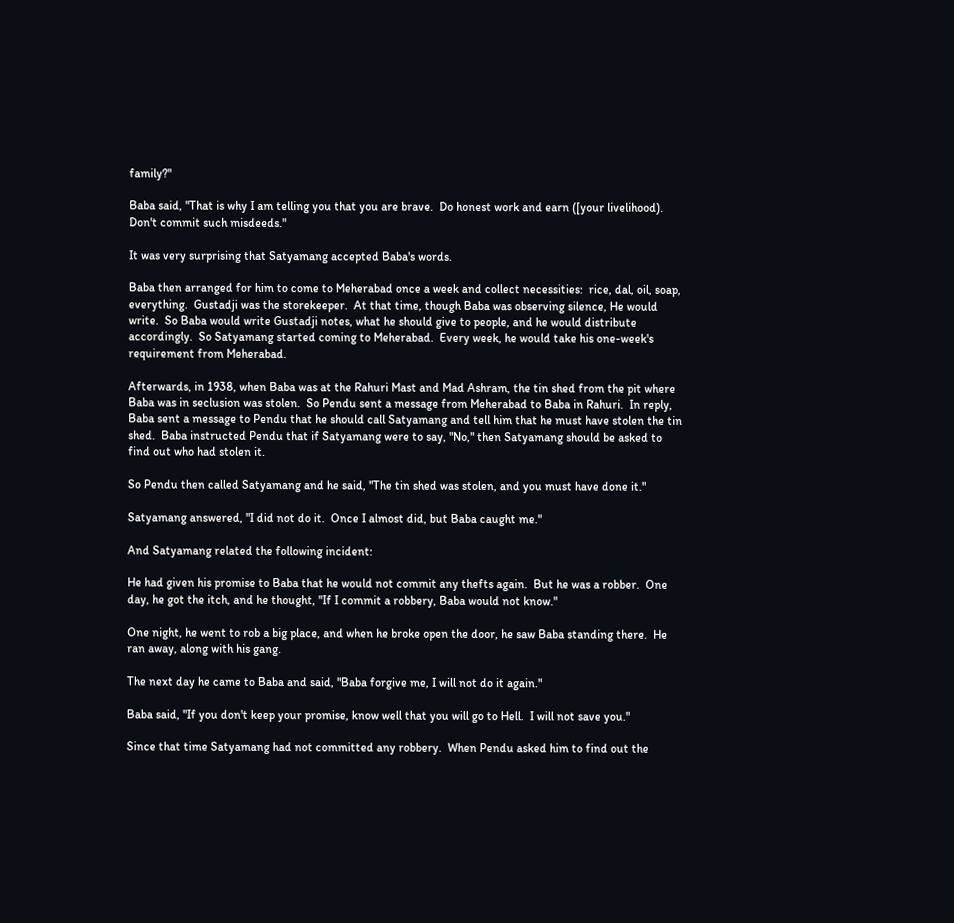family?"

Baba said, "That is why I am telling you that you are brave.  Do honest work and earn ([your livelihood).  Don't commit such misdeeds."

It was very surprising that Satyamang accepted Baba's words.

Baba then arranged for him to come to Meherabad once a week and collect necessities:  rice, dal, oil, soap, everything.  Gustadji was the storekeeper.  At that time, though Baba was observing silence, He would write.  So Baba would write Gustadji notes, what he should give to people, and he would distribute accordingly.  So Satyamang started coming to Meherabad.  Every week, he would take his one-week's requirement from Meherabad.

Afterwards, in 1938, when Baba was at the Rahuri Mast and Mad Ashram, the tin shed from the pit where Baba was in seclusion was stolen.  So Pendu sent a message from Meherabad to Baba in Rahuri.  In reply, Baba sent a message to Pendu that he should call Satyamang and tell him that he must have stolen the tin shed.  Baba instructed Pendu that if Satyamang were to say, "No," then Satyamang should be asked to find out who had stolen it.

So Pendu then called Satyamang and he said, "The tin shed was stolen, and you must have done it."

Satyamang answered, "I did not do it.  Once I almost did, but Baba caught me."

And Satyamang related the following incident:

He had given his promise to Baba that he would not commit any thefts again.  But he was a robber.  One day, he got the itch, and he thought, "If I commit a robbery, Baba would not know."

One night, he went to rob a big place, and when he broke open the door, he saw Baba standing there.  He ran away, along with his gang.

The next day he came to Baba and said, "Baba forgive me, I will not do it again."

Baba said, "If you don't keep your promise, know well that you will go to Hell.  I will not save you."

Since that time Satyamang had not committed any robbery.  When Pendu asked him to find out the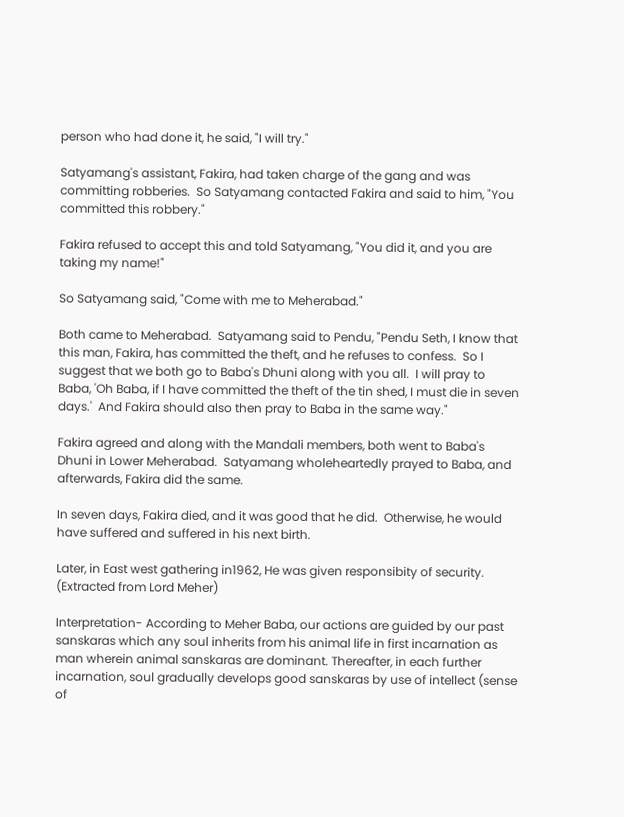person who had done it, he said, "I will try."

Satyamang's assistant, Fakira, had taken charge of the gang and was committing robberies.  So Satyamang contacted Fakira and said to him, "You committed this robbery."

Fakira refused to accept this and told Satyamang, "You did it, and you are taking my name!"

So Satyamang said, "Come with me to Meherabad."

Both came to Meherabad.  Satyamang said to Pendu, "Pendu Seth, I know that this man, Fakira, has committed the theft, and he refuses to confess.  So I suggest that we both go to Baba's Dhuni along with you all.  I will pray to Baba, 'Oh Baba, if I have committed the theft of the tin shed, I must die in seven days.'  And Fakira should also then pray to Baba in the same way."

Fakira agreed and along with the Mandali members, both went to Baba's Dhuni in Lower Meherabad.  Satyamang wholeheartedly prayed to Baba, and afterwards, Fakira did the same.

In seven days, Fakira died, and it was good that he did.  Otherwise, he would have suffered and suffered in his next birth.

Later, in East west gathering in1962, He was given responsibity of security. (Extracted from Lord Meher)

Interpretation- According to Meher Baba, our actions are guided by our past sanskaras which any soul inherits from his animal life in first incarnation as man wherein animal sanskaras are dominant. Thereafter, in each further incarnation, soul gradually develops good sanskaras by use of intellect (sense of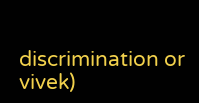discrimination or vivek)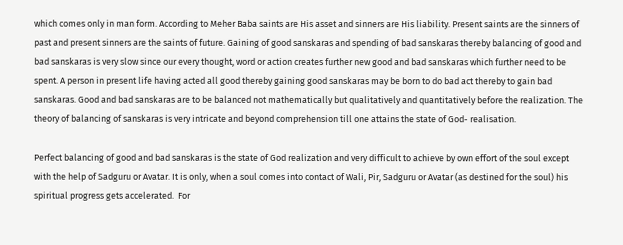which comes only in man form. According to Meher Baba saints are His asset and sinners are His liability. Present saints are the sinners of past and present sinners are the saints of future. Gaining of good sanskaras and spending of bad sanskaras thereby balancing of good and bad sanskaras is very slow since our every thought, word or action creates further new good and bad sanskaras which further need to be spent. A person in present life having acted all good thereby gaining good sanskaras may be born to do bad act thereby to gain bad sanskaras. Good and bad sanskaras are to be balanced not mathematically but qualitatively and quantitatively before the realization. The theory of balancing of sanskaras is very intricate and beyond comprehension till one attains the state of God- realisation.

Perfect balancing of good and bad sanskaras is the state of God realization and very difficult to achieve by own effort of the soul except with the help of Sadguru or Avatar. It is only, when a soul comes into contact of Wali, Pir, Sadguru or Avatar (as destined for the soul) his spiritual progress gets accelerated.  For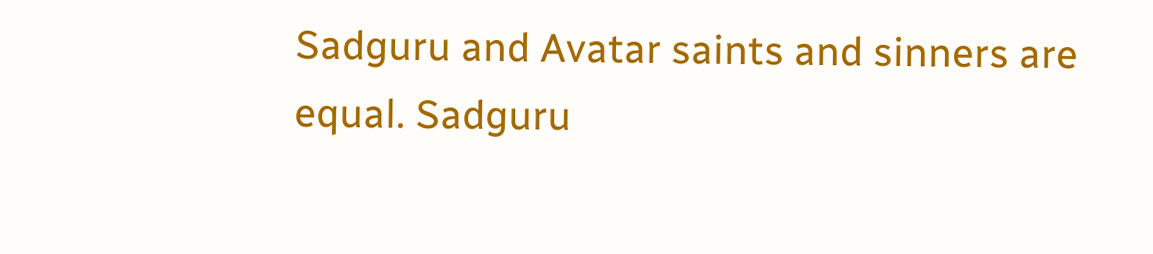Sadguru and Avatar saints and sinners are equal. Sadguru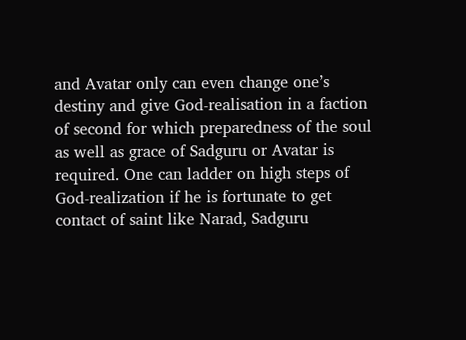and Avatar only can even change one’s destiny and give God-realisation in a faction of second for which preparedness of the soul as well as grace of Sadguru or Avatar is required. One can ladder on high steps of God-realization if he is fortunate to get contact of saint like Narad, Sadguru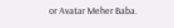or Avatar Meher Baba.